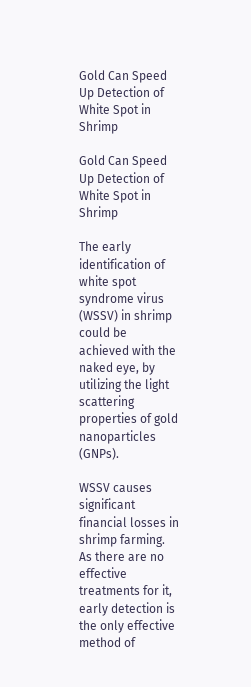Gold Can Speed Up Detection of White Spot in Shrimp

Gold Can Speed Up Detection of White Spot in Shrimp

The early identification of white spot syndrome virus (WSSV) in shrimp could be achieved with the naked eye, by utilizing the light scattering properties of gold nanoparticles (GNPs).

WSSV causes significant financial losses in shrimp farming. As there are no effective treatments for it, early detection is the only effective method of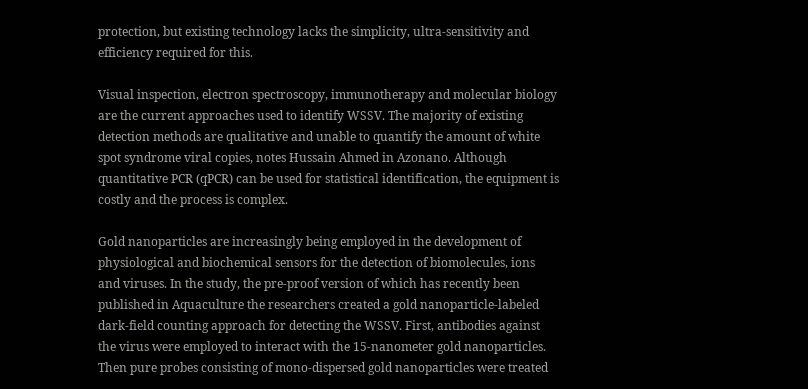protection, but existing technology lacks the simplicity, ultra-sensitivity and efficiency required for this.

Visual inspection, electron spectroscopy, immunotherapy and molecular biology are the current approaches used to identify WSSV. The majority of existing detection methods are qualitative and unable to quantify the amount of white spot syndrome viral copies, notes Hussain Ahmed in Azonano. Although quantitative PCR (qPCR) can be used for statistical identification, the equipment is costly and the process is complex.

Gold nanoparticles are increasingly being employed in the development of physiological and biochemical sensors for the detection of biomolecules, ions and viruses. In the study, the pre-proof version of which has recently been published in Aquaculture the researchers created a gold nanoparticle-labeled dark-field counting approach for detecting the WSSV. First, antibodies against the virus were employed to interact with the 15-nanometer gold nanoparticles. Then pure probes consisting of mono-dispersed gold nanoparticles were treated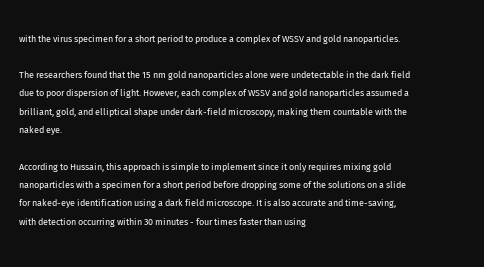with the virus specimen for a short period to produce a complex of WSSV and gold nanoparticles.

The researchers found that the 15 nm gold nanoparticles alone were undetectable in the dark field due to poor dispersion of light. However, each complex of WSSV and gold nanoparticles assumed a brilliant, gold, and elliptical shape under dark-field microscopy, making them countable with the naked eye.

According to Hussain, this approach is simple to implement since it only requires mixing gold nanoparticles with a specimen for a short period before dropping some of the solutions on a slide for naked-eye identification using a dark field microscope. It is also accurate and time-saving, with detection occurring within 30 minutes - four times faster than using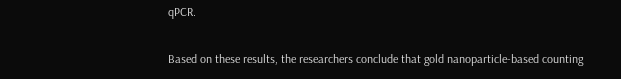qPCR.

Based on these results, the researchers conclude that gold nanoparticle-based counting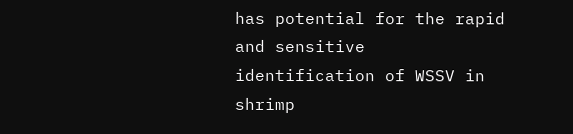has potential for the rapid and sensitive identification of WSSV in shrimp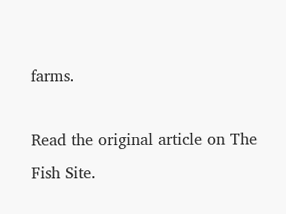farms.

Read the original article on The Fish Site.